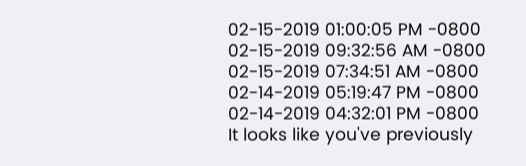02-15-2019 01:00:05 PM -0800
02-15-2019 09:32:56 AM -0800
02-15-2019 07:34:51 AM -0800
02-14-2019 05:19:47 PM -0800
02-14-2019 04:32:01 PM -0800
It looks like you've previously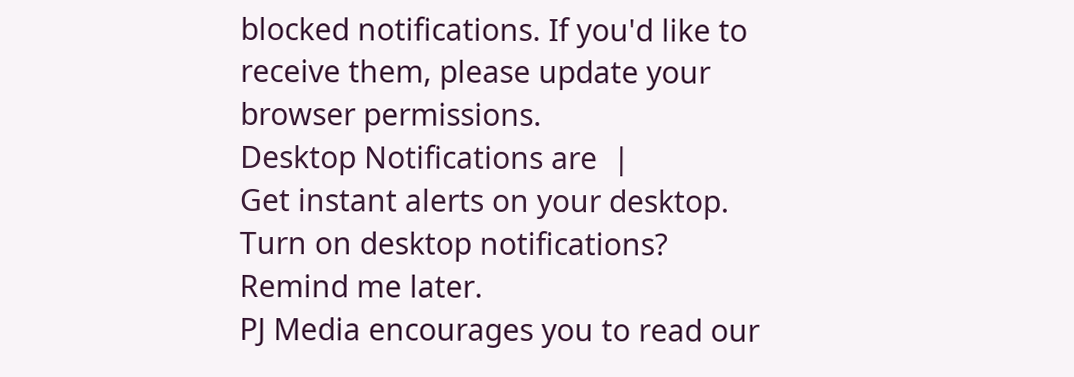blocked notifications. If you'd like to receive them, please update your browser permissions.
Desktop Notifications are  |
Get instant alerts on your desktop.
Turn on desktop notifications?
Remind me later.
PJ Media encourages you to read our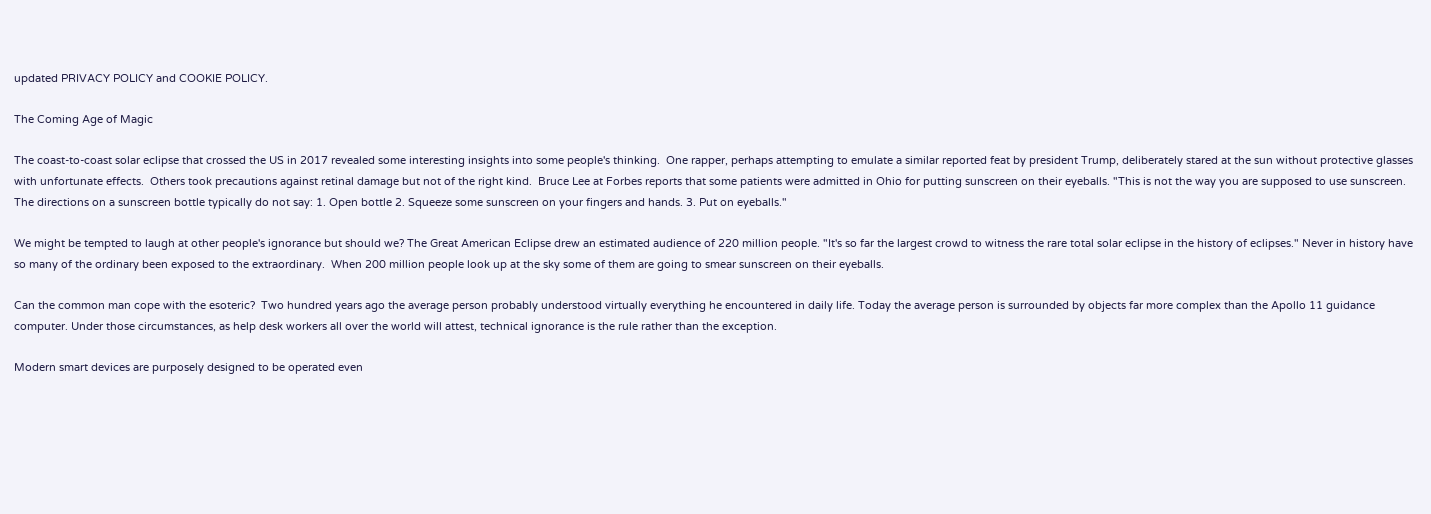updated PRIVACY POLICY and COOKIE POLICY.

The Coming Age of Magic

The coast-to-coast solar eclipse that crossed the US in 2017 revealed some interesting insights into some people's thinking.  One rapper, perhaps attempting to emulate a similar reported feat by president Trump, deliberately stared at the sun without protective glasses with unfortunate effects.  Others took precautions against retinal damage but not of the right kind.  Bruce Lee at Forbes reports that some patients were admitted in Ohio for putting sunscreen on their eyeballs. "This is not the way you are supposed to use sunscreen. The directions on a sunscreen bottle typically do not say: 1. Open bottle 2. Squeeze some sunscreen on your fingers and hands. 3. Put on eyeballs."

We might be tempted to laugh at other people's ignorance but should we? The Great American Eclipse drew an estimated audience of 220 million people. "It's so far the largest crowd to witness the rare total solar eclipse in the history of eclipses." Never in history have so many of the ordinary been exposed to the extraordinary.  When 200 million people look up at the sky some of them are going to smear sunscreen on their eyeballs.

Can the common man cope with the esoteric?  Two hundred years ago the average person probably understood virtually everything he encountered in daily life. Today the average person is surrounded by objects far more complex than the Apollo 11 guidance computer. Under those circumstances, as help desk workers all over the world will attest, technical ignorance is the rule rather than the exception.

Modern smart devices are purposely designed to be operated even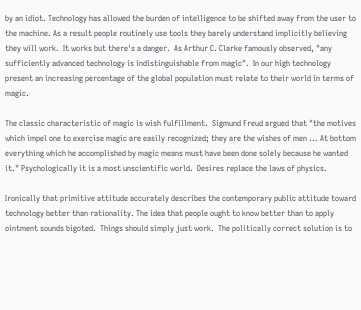by an idiot. Technology has allowed the burden of intelligence to be shifted away from the user to the machine. As a result people routinely use tools they barely understand implicitly believing they will work.  It works but there's a danger.  As Arthur C. Clarke famously observed, "any sufficiently advanced technology is indistinguishable from magic".  In our high technology present an increasing percentage of the global population must relate to their world in terms of magic.

The classic characteristic of magic is wish fulfillment.  Sigmund Freud argued that "the motives which impel one to exercise magic are easily recognized; they are the wishes of men ... At bottom everything which he accomplished by magic means must have been done solely because he wanted it." Psychologically it is a most unscientific world.  Desires replace the laws of physics.

Ironically that primitive attitude accurately describes the contemporary public attitude toward technology better than rationality. The idea that people ought to know better than to apply ointment sounds bigoted.  Things should simply just work.  The politically correct solution is to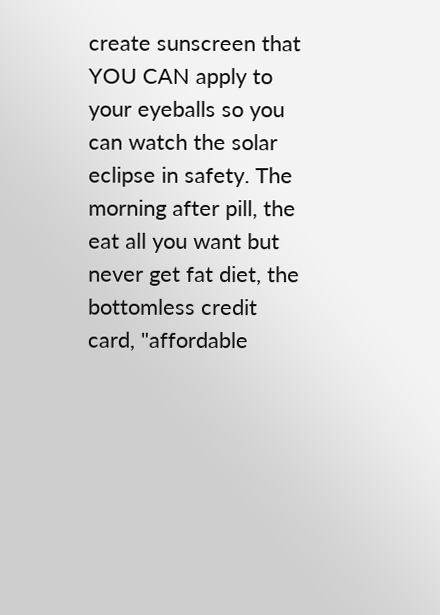create sunscreen that YOU CAN apply to your eyeballs so you can watch the solar eclipse in safety. The morning after pill, the eat all you want but never get fat diet, the bottomless credit card, "affordable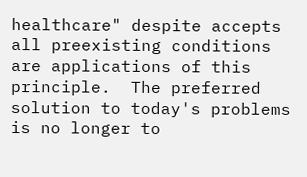healthcare" despite accepts all preexisting conditions are applications of this principle.  The preferred solution to today's problems is no longer to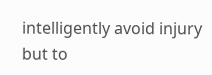intelligently avoid injury but to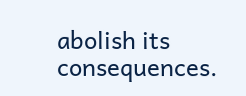abolish its consequences.